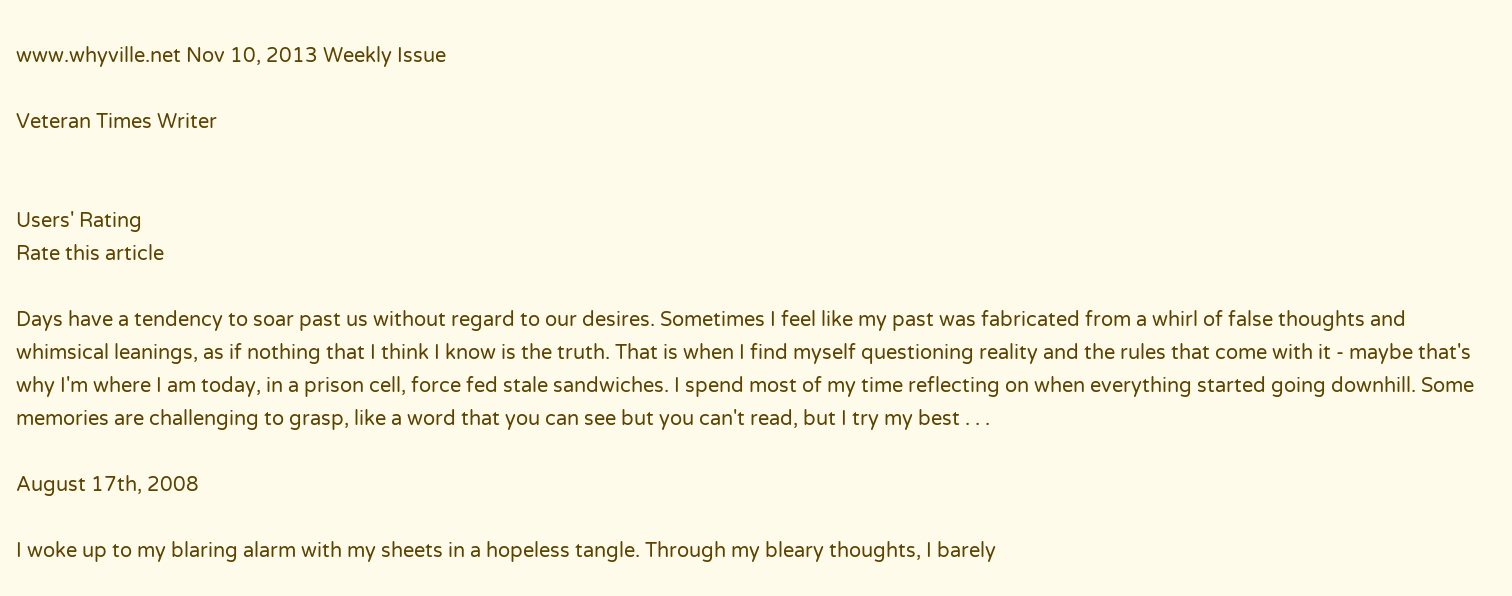www.whyville.net Nov 10, 2013 Weekly Issue

Veteran Times Writer


Users' Rating
Rate this article

Days have a tendency to soar past us without regard to our desires. Sometimes I feel like my past was fabricated from a whirl of false thoughts and whimsical leanings, as if nothing that I think I know is the truth. That is when I find myself questioning reality and the rules that come with it - maybe that's why I'm where I am today, in a prison cell, force fed stale sandwiches. I spend most of my time reflecting on when everything started going downhill. Some memories are challenging to grasp, like a word that you can see but you can't read, but I try my best . . .

August 17th, 2008

I woke up to my blaring alarm with my sheets in a hopeless tangle. Through my bleary thoughts, I barely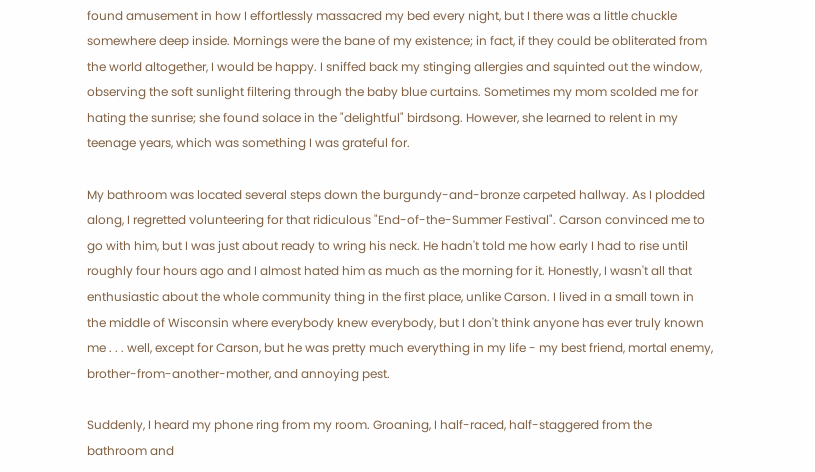found amusement in how I effortlessly massacred my bed every night, but I there was a little chuckle somewhere deep inside. Mornings were the bane of my existence; in fact, if they could be obliterated from the world altogether, I would be happy. I sniffed back my stinging allergies and squinted out the window, observing the soft sunlight filtering through the baby blue curtains. Sometimes my mom scolded me for hating the sunrise; she found solace in the "delightful" birdsong. However, she learned to relent in my teenage years, which was something I was grateful for.

My bathroom was located several steps down the burgundy-and-bronze carpeted hallway. As I plodded along, I regretted volunteering for that ridiculous "End-of-the-Summer Festival". Carson convinced me to go with him, but I was just about ready to wring his neck. He hadn't told me how early I had to rise until roughly four hours ago and I almost hated him as much as the morning for it. Honestly, I wasn't all that enthusiastic about the whole community thing in the first place, unlike Carson. I lived in a small town in the middle of Wisconsin where everybody knew everybody, but I don't think anyone has ever truly known me . . . well, except for Carson, but he was pretty much everything in my life - my best friend, mortal enemy, brother-from-another-mother, and annoying pest.

Suddenly, I heard my phone ring from my room. Groaning, I half-raced, half-staggered from the bathroom and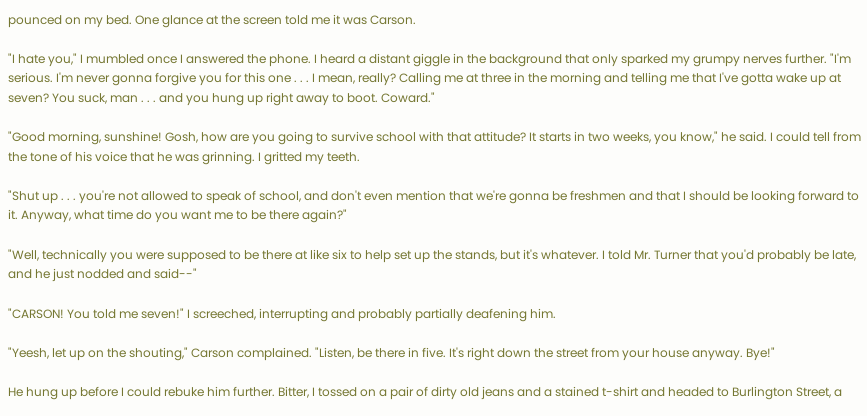pounced on my bed. One glance at the screen told me it was Carson.

"I hate you," I mumbled once I answered the phone. I heard a distant giggle in the background that only sparked my grumpy nerves further. "I'm serious. I'm never gonna forgive you for this one . . . I mean, really? Calling me at three in the morning and telling me that I've gotta wake up at seven? You suck, man . . . and you hung up right away to boot. Coward."

"Good morning, sunshine! Gosh, how are you going to survive school with that attitude? It starts in two weeks, you know," he said. I could tell from the tone of his voice that he was grinning. I gritted my teeth.

"Shut up . . . you're not allowed to speak of school, and don't even mention that we're gonna be freshmen and that I should be looking forward to it. Anyway, what time do you want me to be there again?"

"Well, technically you were supposed to be there at like six to help set up the stands, but it's whatever. I told Mr. Turner that you'd probably be late, and he just nodded and said--"

"CARSON! You told me seven!" I screeched, interrupting and probably partially deafening him.

"Yeesh, let up on the shouting," Carson complained. "Listen, be there in five. It's right down the street from your house anyway. Bye!"

He hung up before I could rebuke him further. Bitter, I tossed on a pair of dirty old jeans and a stained t-shirt and headed to Burlington Street, a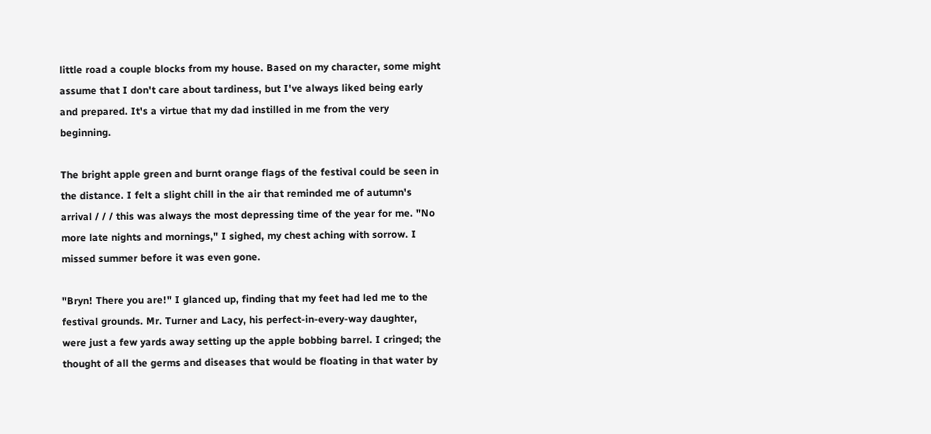little road a couple blocks from my house. Based on my character, some might assume that I don't care about tardiness, but I've always liked being early and prepared. It's a virtue that my dad instilled in me from the very beginning.

The bright apple green and burnt orange flags of the festival could be seen in the distance. I felt a slight chill in the air that reminded me of autumn's arrival / / / this was always the most depressing time of the year for me. "No more late nights and mornings," I sighed, my chest aching with sorrow. I missed summer before it was even gone.

"Bryn! There you are!" I glanced up, finding that my feet had led me to the festival grounds. Mr. Turner and Lacy, his perfect-in-every-way daughter, were just a few yards away setting up the apple bobbing barrel. I cringed; the thought of all the germs and diseases that would be floating in that water by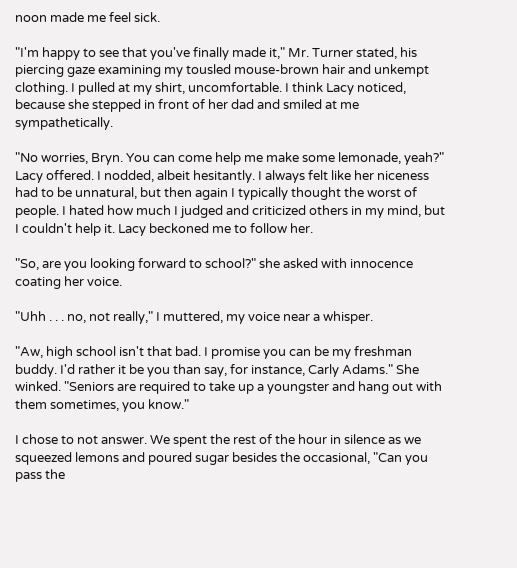noon made me feel sick.

"I'm happy to see that you've finally made it," Mr. Turner stated, his piercing gaze examining my tousled mouse-brown hair and unkempt clothing. I pulled at my shirt, uncomfortable. I think Lacy noticed, because she stepped in front of her dad and smiled at me sympathetically.

"No worries, Bryn. You can come help me make some lemonade, yeah?" Lacy offered. I nodded, albeit hesitantly. I always felt like her niceness had to be unnatural, but then again I typically thought the worst of people. I hated how much I judged and criticized others in my mind, but I couldn't help it. Lacy beckoned me to follow her.

"So, are you looking forward to school?" she asked with innocence coating her voice.

"Uhh . . . no, not really," I muttered, my voice near a whisper.

"Aw, high school isn't that bad. I promise you can be my freshman buddy. I'd rather it be you than say, for instance, Carly Adams." She winked. "Seniors are required to take up a youngster and hang out with them sometimes, you know."

I chose to not answer. We spent the rest of the hour in silence as we squeezed lemons and poured sugar besides the occasional, "Can you pass the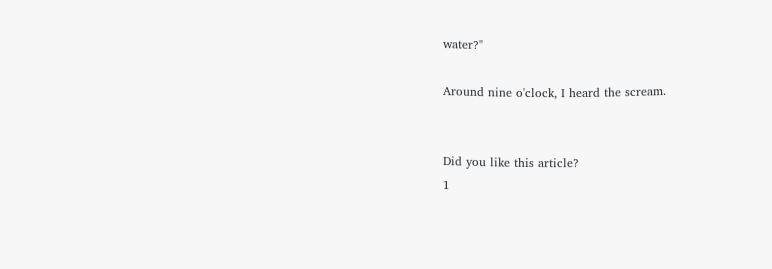water?"

Around nine o'clock, I heard the scream.


Did you like this article?
1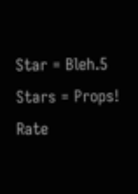Star = Bleh.5 Stars = Props!
Rate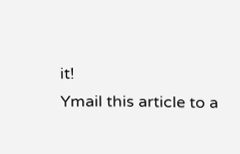it!
Ymail this article to a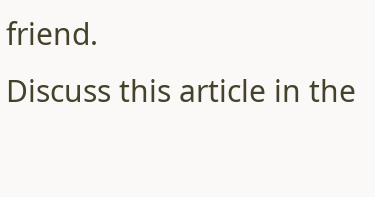friend.
Discuss this article in the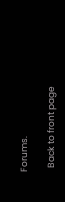Forums.

  Back to front page